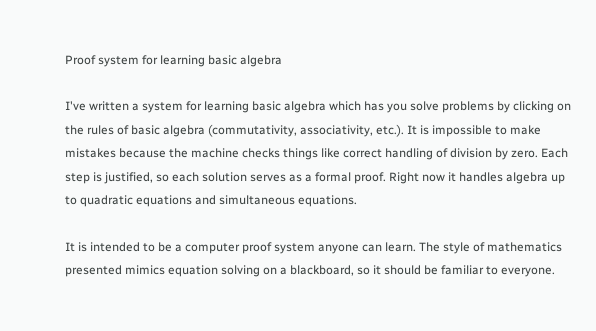Proof system for learning basic algebra

I've written a system for learning basic algebra which has you solve problems by clicking on the rules of basic algebra (commutativity, associativity, etc.). It is impossible to make mistakes because the machine checks things like correct handling of division by zero. Each step is justified, so each solution serves as a formal proof. Right now it handles algebra up to quadratic equations and simultaneous equations.

It is intended to be a computer proof system anyone can learn. The style of mathematics presented mimics equation solving on a blackboard, so it should be familiar to everyone.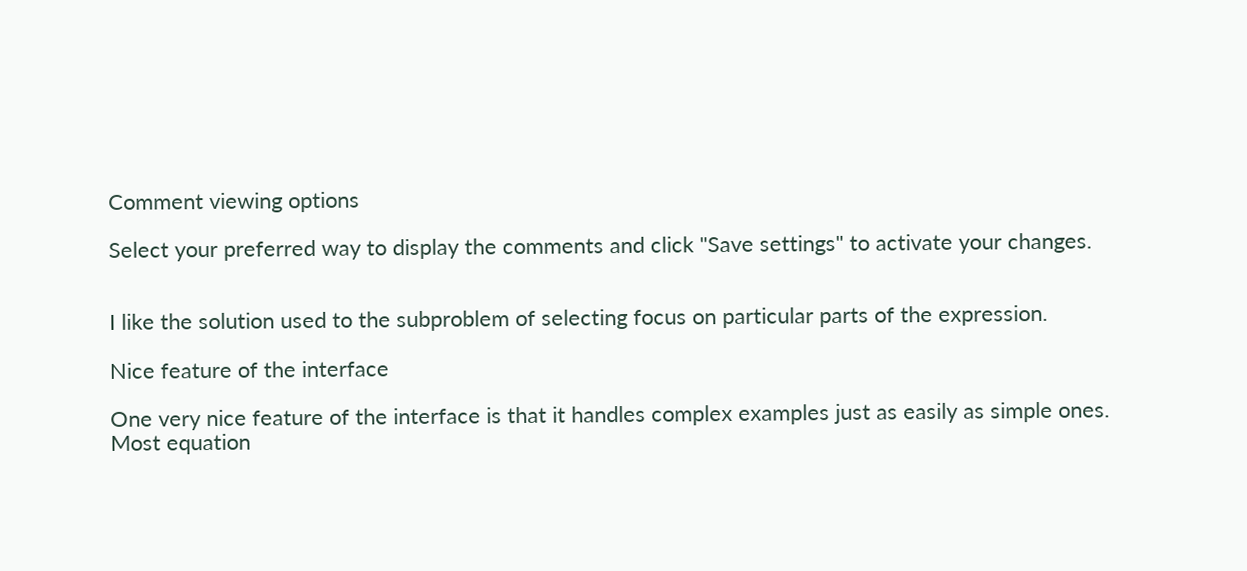Comment viewing options

Select your preferred way to display the comments and click "Save settings" to activate your changes.


I like the solution used to the subproblem of selecting focus on particular parts of the expression.

Nice feature of the interface

One very nice feature of the interface is that it handles complex examples just as easily as simple ones. Most equation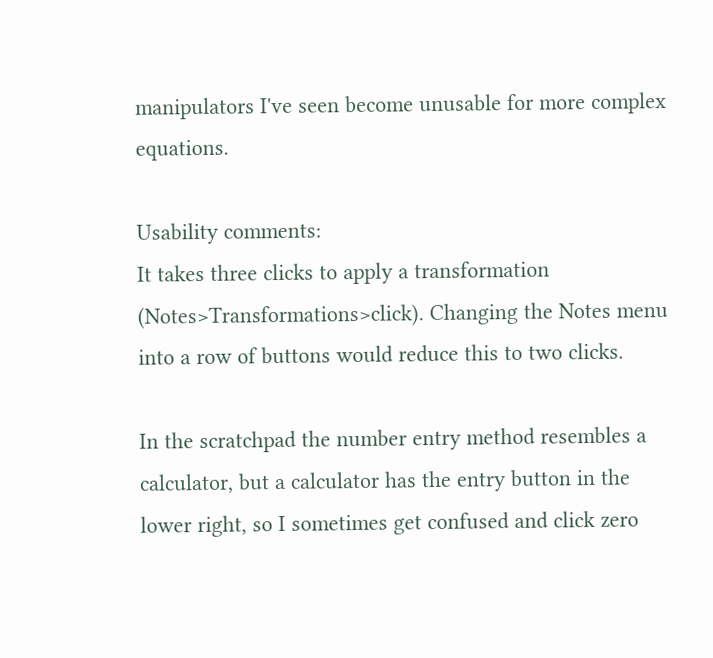manipulators I've seen become unusable for more complex equations.

Usability comments:
It takes three clicks to apply a transformation (Notes>Transformations>click). Changing the Notes menu into a row of buttons would reduce this to two clicks.

In the scratchpad the number entry method resembles a calculator, but a calculator has the entry button in the lower right, so I sometimes get confused and click zero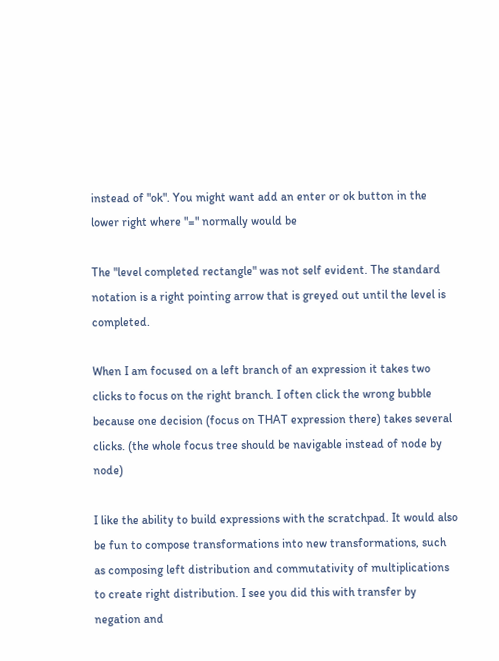instead of "ok". You might want add an enter or ok button in the lower right where "=" normally would be

The "level completed rectangle" was not self evident. The standard notation is a right pointing arrow that is greyed out until the level is completed.

When I am focused on a left branch of an expression it takes two clicks to focus on the right branch. I often click the wrong bubble because one decision (focus on THAT expression there) takes several clicks. (the whole focus tree should be navigable instead of node by node)

I like the ability to build expressions with the scratchpad. It would also be fun to compose transformations into new transformations, such as composing left distribution and commutativity of multiplications to create right distribution. I see you did this with transfer by negation and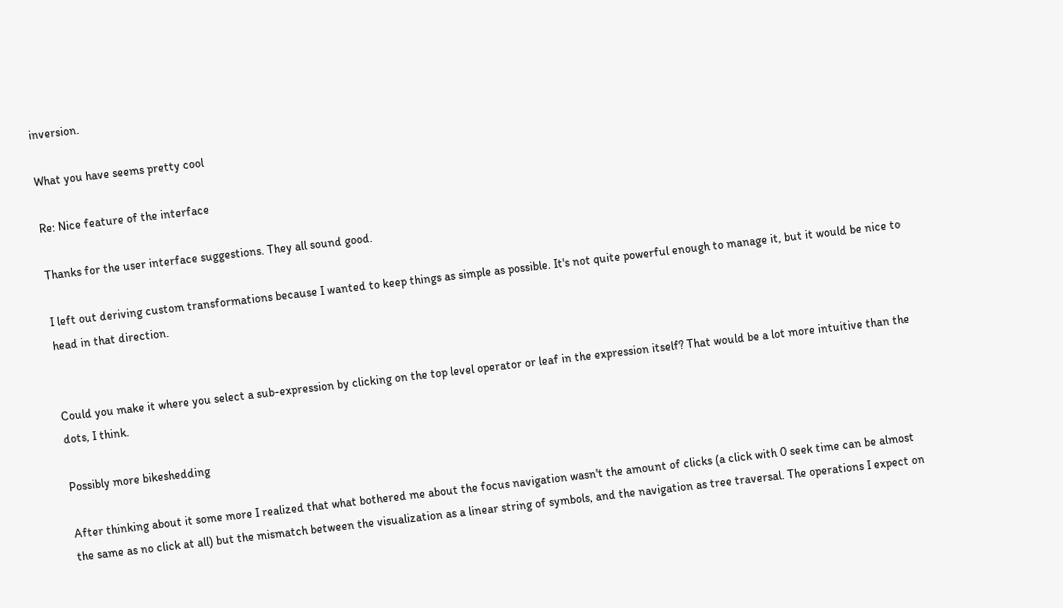inversion.

What you have seems pretty cool

Re: Nice feature of the interface

Thanks for the user interface suggestions. They all sound good.

I left out deriving custom transformations because I wanted to keep things as simple as possible. It's not quite powerful enough to manage it, but it would be nice to head in that direction.


Could you make it where you select a sub-expression by clicking on the top level operator or leaf in the expression itself? That would be a lot more intuitive than the dots, I think.

Possibly more bikeshedding

After thinking about it some more I realized that what bothered me about the focus navigation wasn't the amount of clicks (a click with 0 seek time can be almost the same as no click at all) but the mismatch between the visualization as a linear string of symbols, and the navigation as tree traversal. The operations I expect on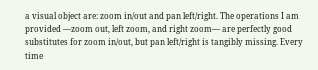a visual object are: zoom in/out and pan left/right. The operations I am provided —zoom out, left zoom, and right zoom— are perfectly good substitutes for zoom in/out, but pan left/right is tangibly missing. Every time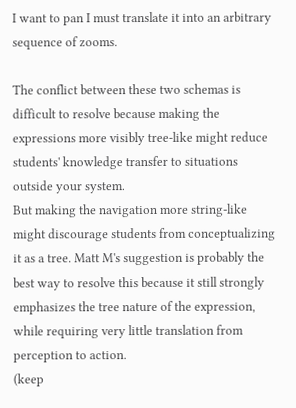I want to pan I must translate it into an arbitrary sequence of zooms.

The conflict between these two schemas is difficult to resolve because making the expressions more visibly tree-like might reduce students' knowledge transfer to situations outside your system.
But making the navigation more string-like might discourage students from conceptualizing it as a tree. Matt M's suggestion is probably the best way to resolve this because it still strongly emphasizes the tree nature of the expression, while requiring very little translation from perception to action.
(keep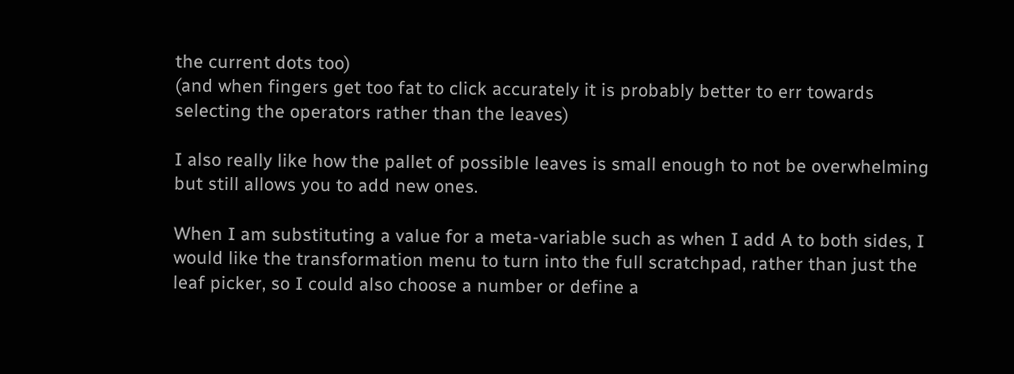the current dots too)
(and when fingers get too fat to click accurately it is probably better to err towards selecting the operators rather than the leaves)

I also really like how the pallet of possible leaves is small enough to not be overwhelming but still allows you to add new ones.

When I am substituting a value for a meta-variable such as when I add A to both sides, I would like the transformation menu to turn into the full scratchpad, rather than just the leaf picker, so I could also choose a number or define a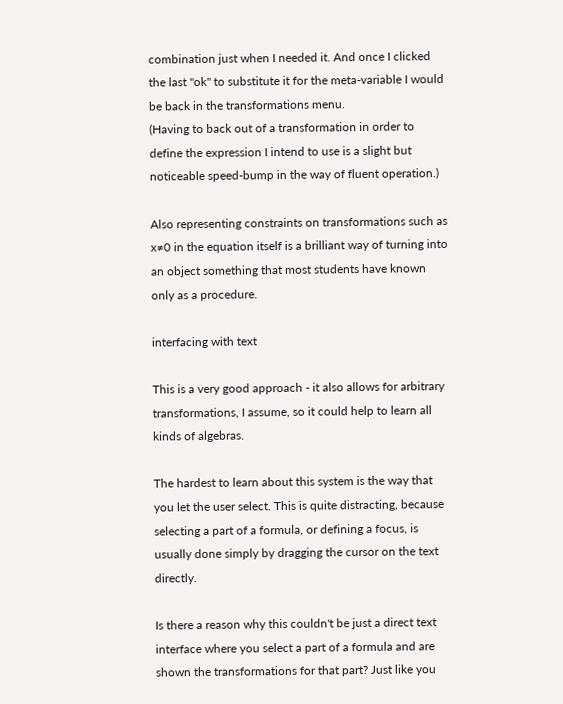combination just when I needed it. And once I clicked the last "ok" to substitute it for the meta-variable I would be back in the transformations menu.
(Having to back out of a transformation in order to define the expression I intend to use is a slight but noticeable speed-bump in the way of fluent operation.)

Also representing constraints on transformations such as x≠0 in the equation itself is a brilliant way of turning into an object something that most students have known only as a procedure.

interfacing with text

This is a very good approach - it also allows for arbitrary transformations, I assume, so it could help to learn all kinds of algebras.

The hardest to learn about this system is the way that you let the user select. This is quite distracting, because selecting a part of a formula, or defining a focus, is usually done simply by dragging the cursor on the text directly.

Is there a reason why this couldn't be just a direct text interface where you select a part of a formula and are shown the transformations for that part? Just like you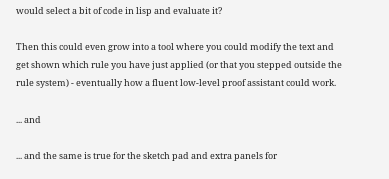would select a bit of code in lisp and evaluate it?

Then this could even grow into a tool where you could modify the text and get shown which rule you have just applied (or that you stepped outside the rule system) - eventually how a fluent low-level proof assistant could work.

... and

... and the same is true for the sketch pad and extra panels for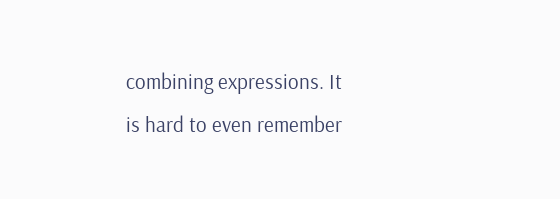combining expressions. It is hard to even remember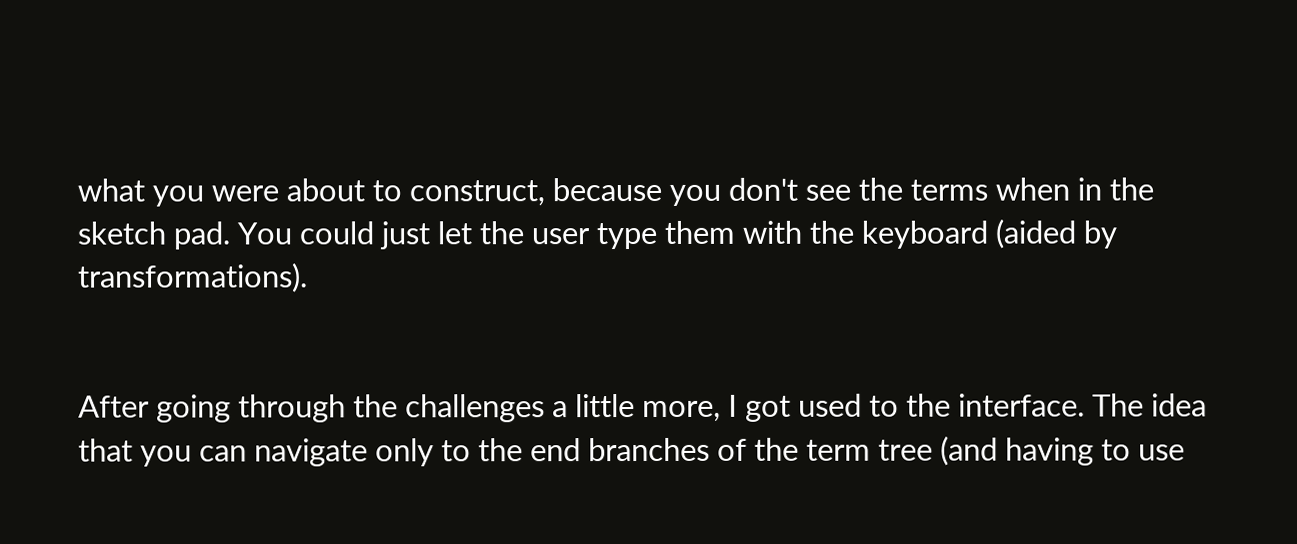what you were about to construct, because you don't see the terms when in the sketch pad. You could just let the user type them with the keyboard (aided by transformations).


After going through the challenges a little more, I got used to the interface. The idea that you can navigate only to the end branches of the term tree (and having to use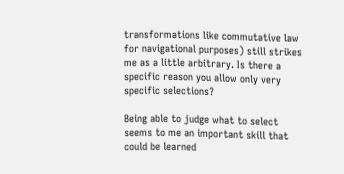transformations like commutative law for navigational purposes) still strikes me as a little arbitrary. Is there a specific reason you allow only very specific selections?

Being able to judge what to select seems to me an important skill that could be learned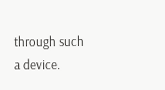through such a device.